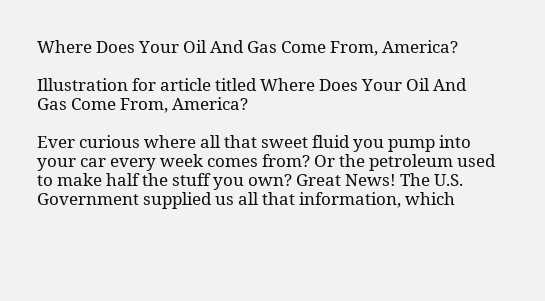Where Does Your Oil And Gas Come From, America?

Illustration for article titled Where Does Your Oil And Gas Come From, America?

Ever curious where all that sweet fluid you pump into your car every week comes from? Or the petroleum used to make half the stuff you own? Great News! The U.S. Government supplied us all that information, which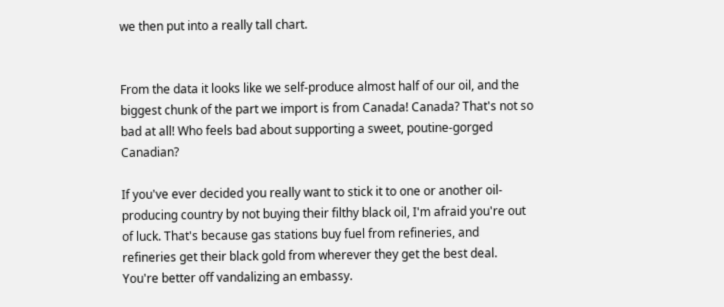we then put into a really tall chart.


From the data it looks like we self-produce almost half of our oil, and the biggest chunk of the part we import is from Canada! Canada? That's not so bad at all! Who feels bad about supporting a sweet, poutine-gorged Canadian?

If you've ever decided you really want to stick it to one or another oil-producing country by not buying their filthy black oil, I'm afraid you're out of luck. That's because gas stations buy fuel from refineries, and refineries get their black gold from wherever they get the best deal. You're better off vandalizing an embassy.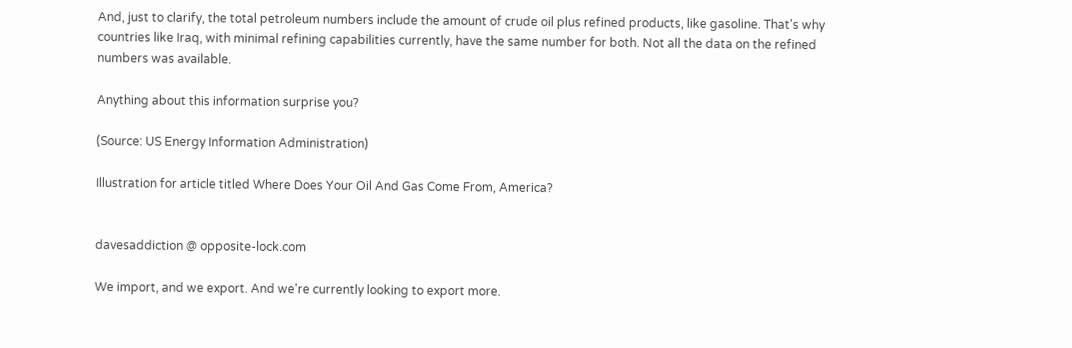And, just to clarify, the total petroleum numbers include the amount of crude oil plus refined products, like gasoline. That's why countries like Iraq, with minimal refining capabilities currently, have the same number for both. Not all the data on the refined numbers was available.

Anything about this information surprise you?

(Source: US Energy Information Administration)

Illustration for article titled Where Does Your Oil And Gas Come From, America?


davesaddiction @ opposite-lock.com

We import, and we export. And we're currently looking to export more.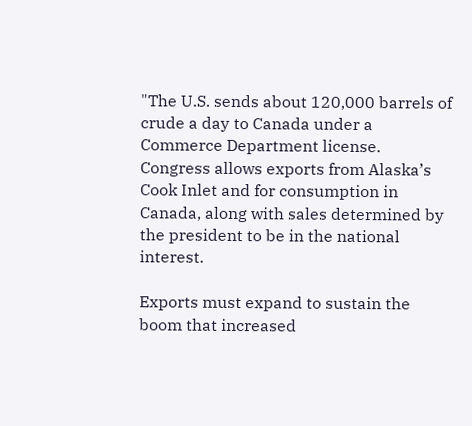"The U.S. sends about 120,000 barrels of crude a day to Canada under a Commerce Department license. Congress allows exports from Alaska’s Cook Inlet and for consumption in Canada, along with sales determined by the president to be in the national interest.

Exports must expand to sustain the boom that increased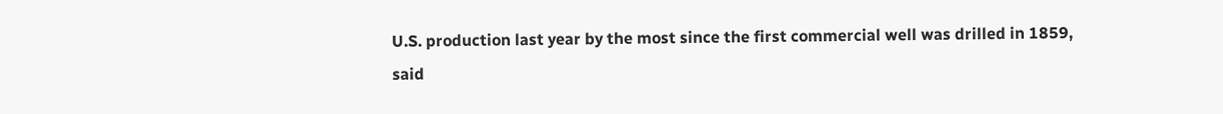U.S. production last year by the most since the first commercial well was drilled in 1859, said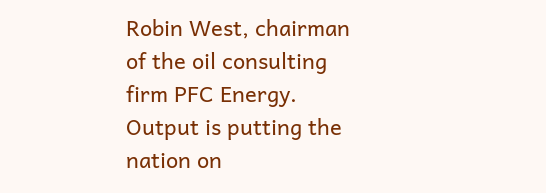Robin West, chairman of the oil consulting firm PFC Energy. Output is putting the nation on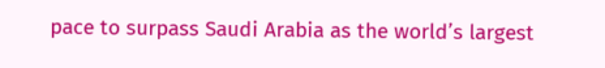pace to surpass Saudi Arabia as the world’s largest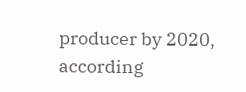producer by 2020, according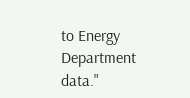to Energy Department data."